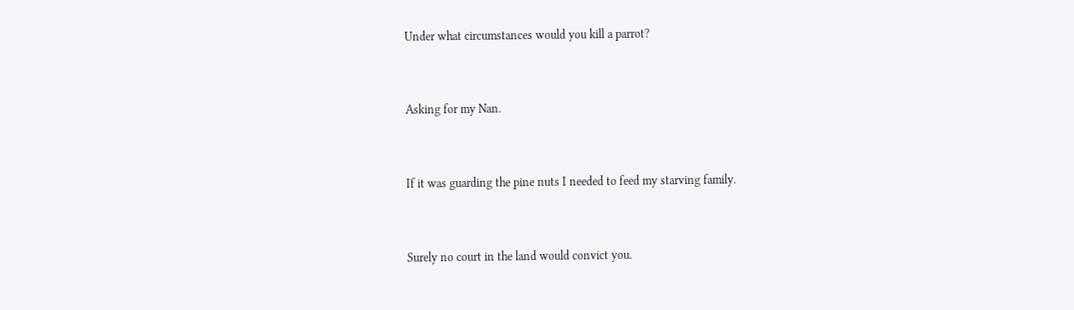Under what circumstances would you kill a parrot?


Asking for my Nan.


If it was guarding the pine nuts I needed to feed my starving family.


Surely no court in the land would convict you.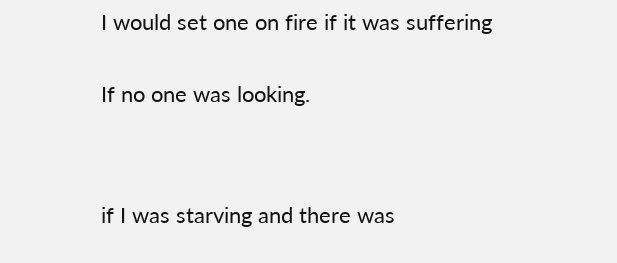I would set one on fire if it was suffering


If no one was looking.




if I was starving and there was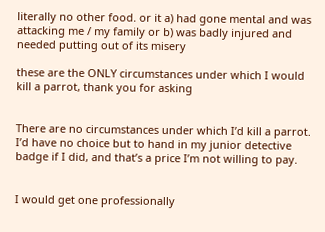literally no other food. or it a) had gone mental and was attacking me / my family or b) was badly injured and needed putting out of its misery

these are the ONLY circumstances under which I would kill a parrot, thank you for asking


There are no circumstances under which I’d kill a parrot. I’d have no choice but to hand in my junior detective badge if I did, and that’s a price I’m not willing to pay.


I would get one professionally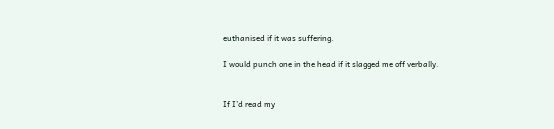euthanised if it was suffering.

I would punch one in the head if it slagged me off verbally.


If I’d read my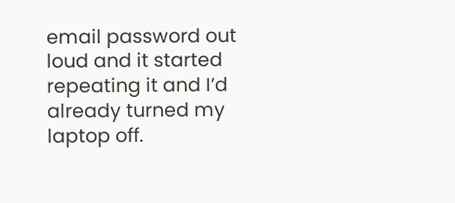email password out loud and it started repeating it and I’d already turned my laptop off.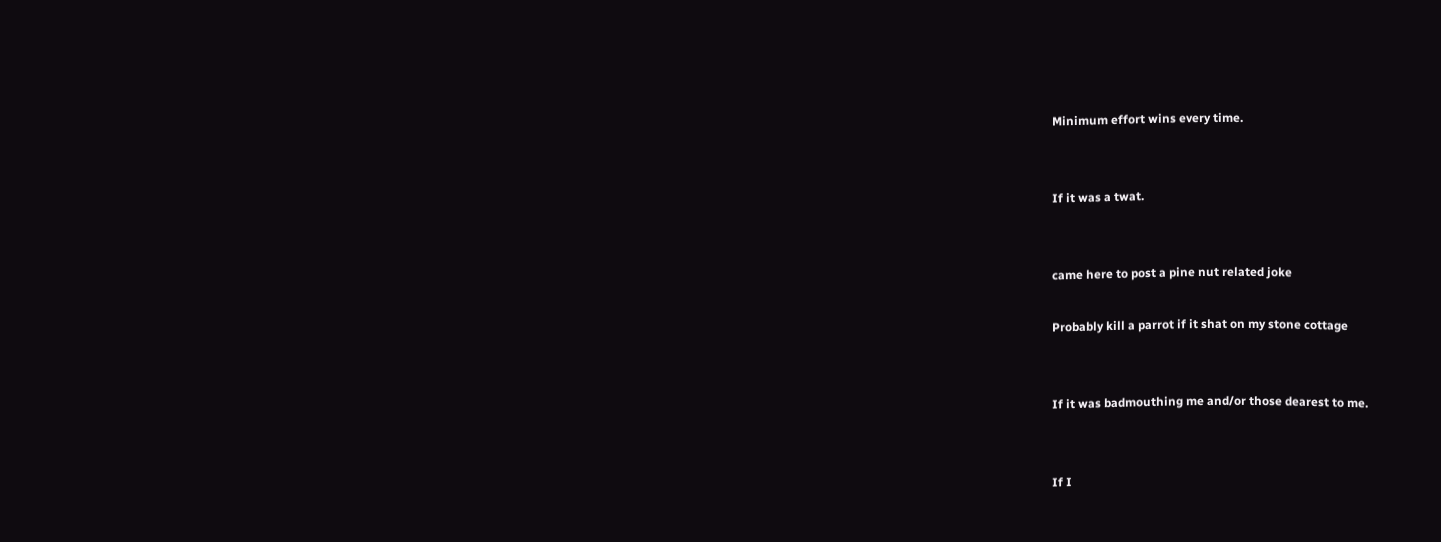Minimum effort wins every time.


If it was a twat.


came here to post a pine nut related joke

Probably kill a parrot if it shat on my stone cottage


If it was badmouthing me and/or those dearest to me.


If I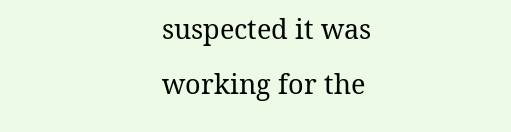suspected it was working for the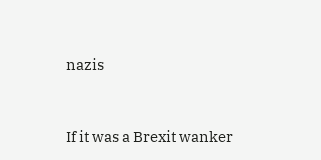nazis


If it was a Brexit wanker